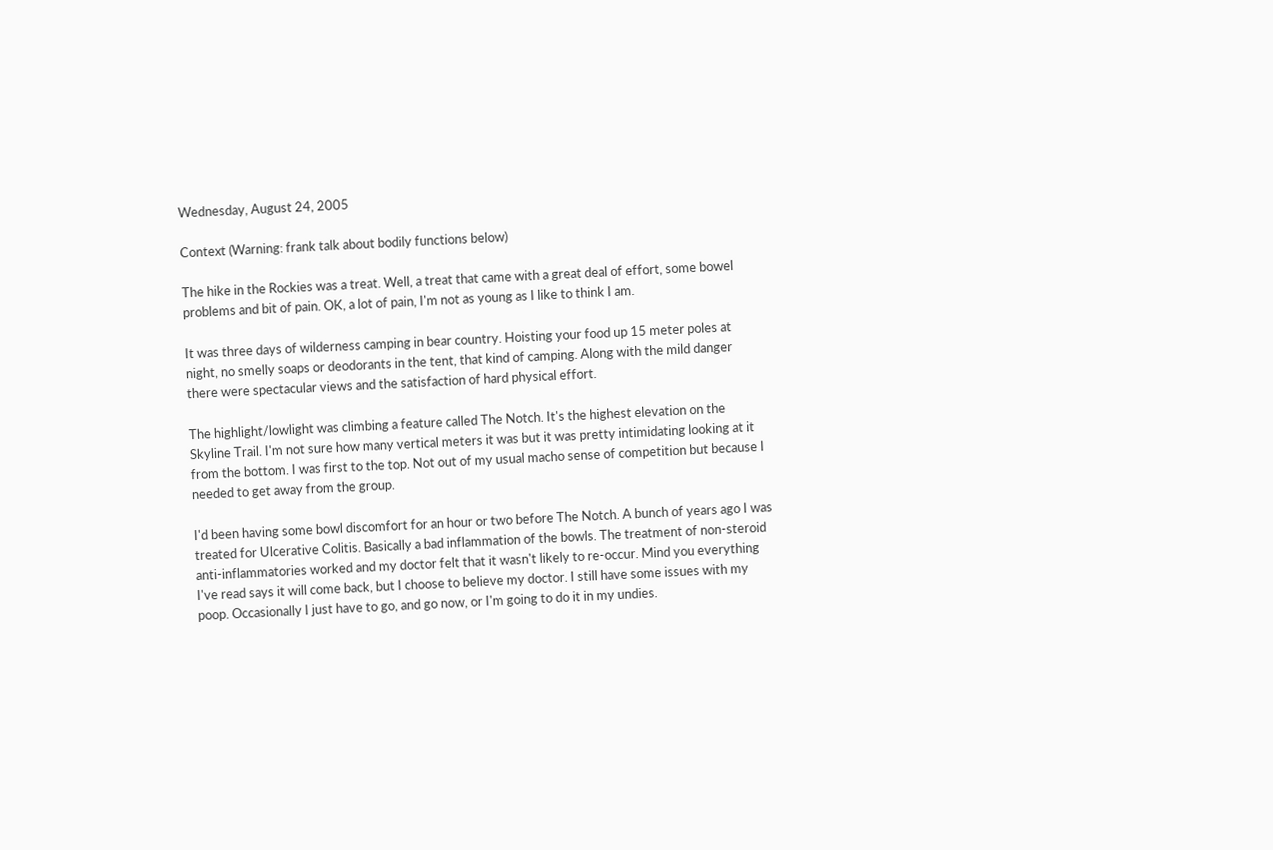Wednesday, August 24, 2005

Context (Warning: frank talk about bodily functions below)

The hike in the Rockies was a treat. Well, a treat that came with a great deal of effort, some bowel problems and bit of pain. OK, a lot of pain, I'm not as young as I like to think I am.

It was three days of wilderness camping in bear country. Hoisting your food up 15 meter poles at night, no smelly soaps or deodorants in the tent, that kind of camping. Along with the mild danger there were spectacular views and the satisfaction of hard physical effort.

The highlight/lowlight was climbing a feature called The Notch. It's the highest elevation on the Skyline Trail. I'm not sure how many vertical meters it was but it was pretty intimidating looking at it from the bottom. I was first to the top. Not out of my usual macho sense of competition but because I needed to get away from the group.

I'd been having some bowl discomfort for an hour or two before The Notch. A bunch of years ago I was treated for Ulcerative Colitis. Basically a bad inflammation of the bowls. The treatment of non-steroid anti-inflammatories worked and my doctor felt that it wasn't likely to re-occur. Mind you everything I've read says it will come back, but I choose to believe my doctor. I still have some issues with my poop. Occasionally I just have to go, and go now, or I'm going to do it in my undies.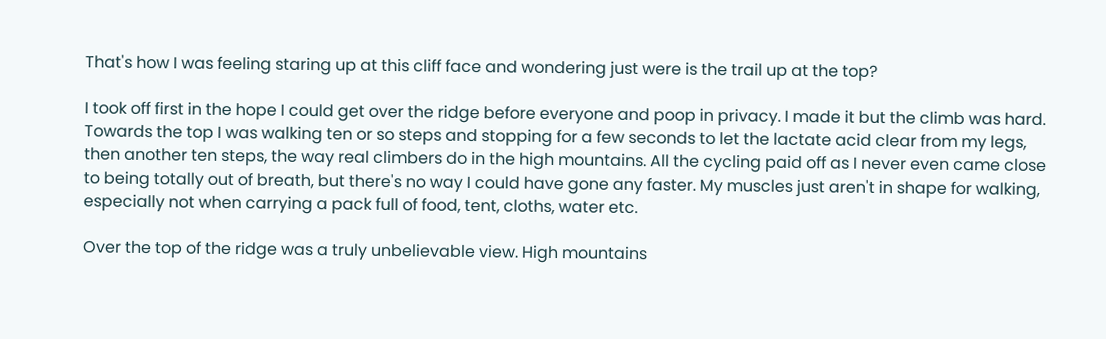That's how I was feeling staring up at this cliff face and wondering just were is the trail up at the top?

I took off first in the hope I could get over the ridge before everyone and poop in privacy. I made it but the climb was hard. Towards the top I was walking ten or so steps and stopping for a few seconds to let the lactate acid clear from my legs, then another ten steps, the way real climbers do in the high mountains. All the cycling paid off as I never even came close to being totally out of breath, but there's no way I could have gone any faster. My muscles just aren't in shape for walking, especially not when carrying a pack full of food, tent, cloths, water etc.

Over the top of the ridge was a truly unbelievable view. High mountains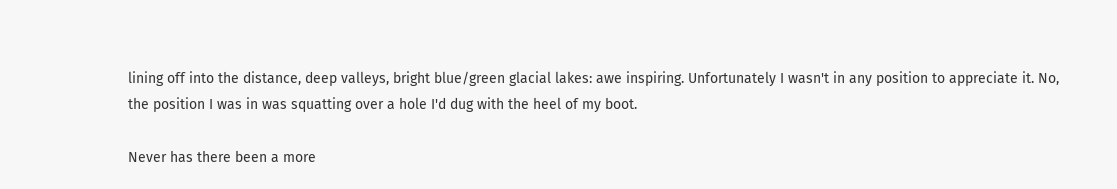lining off into the distance, deep valleys, bright blue/green glacial lakes: awe inspiring. Unfortunately I wasn't in any position to appreciate it. No, the position I was in was squatting over a hole I'd dug with the heel of my boot.

Never has there been a more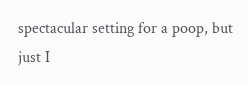spectacular setting for a poop, but just I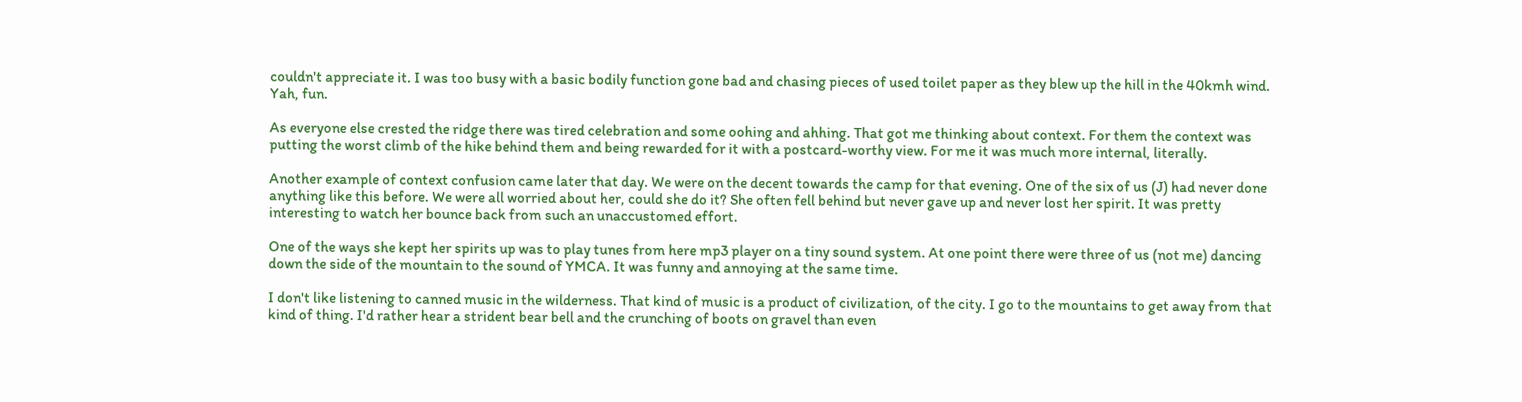couldn't appreciate it. I was too busy with a basic bodily function gone bad and chasing pieces of used toilet paper as they blew up the hill in the 40kmh wind. Yah, fun.

As everyone else crested the ridge there was tired celebration and some oohing and ahhing. That got me thinking about context. For them the context was putting the worst climb of the hike behind them and being rewarded for it with a postcard-worthy view. For me it was much more internal, literally.

Another example of context confusion came later that day. We were on the decent towards the camp for that evening. One of the six of us (J) had never done anything like this before. We were all worried about her, could she do it? She often fell behind but never gave up and never lost her spirit. It was pretty interesting to watch her bounce back from such an unaccustomed effort.

One of the ways she kept her spirits up was to play tunes from here mp3 player on a tiny sound system. At one point there were three of us (not me) dancing down the side of the mountain to the sound of YMCA. It was funny and annoying at the same time.

I don't like listening to canned music in the wilderness. That kind of music is a product of civilization, of the city. I go to the mountains to get away from that kind of thing. I'd rather hear a strident bear bell and the crunching of boots on gravel than even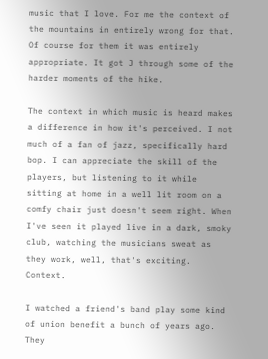music that I love. For me the context of the mountains in entirely wrong for that. Of course for them it was entirely appropriate. It got J through some of the harder moments of the hike.

The context in which music is heard makes a difference in how it's perceived. I not much of a fan of jazz, specifically hard bop. I can appreciate the skill of the players, but listening to it while sitting at home in a well lit room on a comfy chair just doesn't seem right. When I've seen it played live in a dark, smoky club, watching the musicians sweat as they work, well, that's exciting. Context.

I watched a friend's band play some kind of union benefit a bunch of years ago. They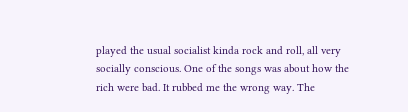played the usual socialist kinda rock and roll, all very socially conscious. One of the songs was about how the rich were bad. It rubbed me the wrong way. The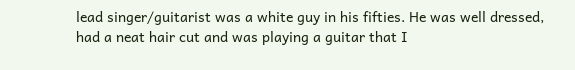lead singer/guitarist was a white guy in his fifties. He was well dressed, had a neat hair cut and was playing a guitar that I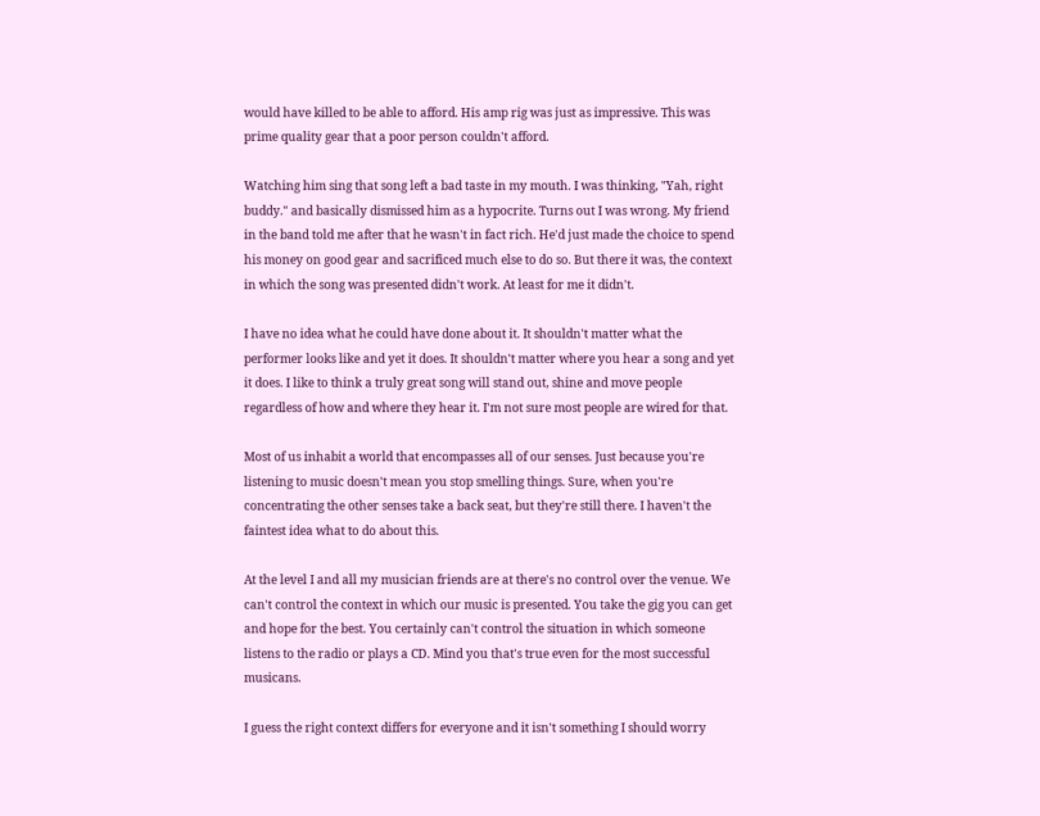would have killed to be able to afford. His amp rig was just as impressive. This was prime quality gear that a poor person couldn't afford.

Watching him sing that song left a bad taste in my mouth. I was thinking, "Yah, right buddy." and basically dismissed him as a hypocrite. Turns out I was wrong. My friend in the band told me after that he wasn't in fact rich. He'd just made the choice to spend his money on good gear and sacrificed much else to do so. But there it was, the context in which the song was presented didn't work. At least for me it didn't.

I have no idea what he could have done about it. It shouldn't matter what the performer looks like and yet it does. It shouldn't matter where you hear a song and yet it does. I like to think a truly great song will stand out, shine and move people regardless of how and where they hear it. I'm not sure most people are wired for that.

Most of us inhabit a world that encompasses all of our senses. Just because you're listening to music doesn't mean you stop smelling things. Sure, when you're concentrating the other senses take a back seat, but they're still there. I haven't the faintest idea what to do about this.

At the level I and all my musician friends are at there's no control over the venue. We can't control the context in which our music is presented. You take the gig you can get and hope for the best. You certainly can't control the situation in which someone listens to the radio or plays a CD. Mind you that's true even for the most successful musicans.

I guess the right context differs for everyone and it isn't something I should worry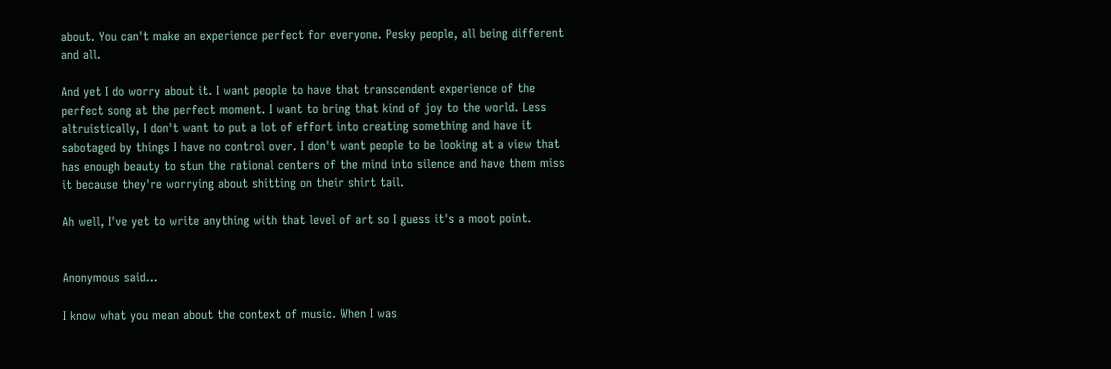about. You can't make an experience perfect for everyone. Pesky people, all being different and all.

And yet I do worry about it. I want people to have that transcendent experience of the perfect song at the perfect moment. I want to bring that kind of joy to the world. Less altruistically, I don't want to put a lot of effort into creating something and have it sabotaged by things I have no control over. I don't want people to be looking at a view that has enough beauty to stun the rational centers of the mind into silence and have them miss it because they're worrying about shitting on their shirt tail.

Ah well, I've yet to write anything with that level of art so I guess it's a moot point.


Anonymous said...

I know what you mean about the context of music. When I was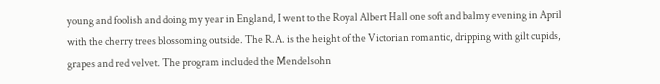young and foolish and doing my year in England, I went to the Royal Albert Hall one soft and balmy evening in April with the cherry trees blossoming outside. The R.A. is the height of the Victorian romantic, dripping with gilt cupids, grapes and red velvet. The program included the Mendelsohn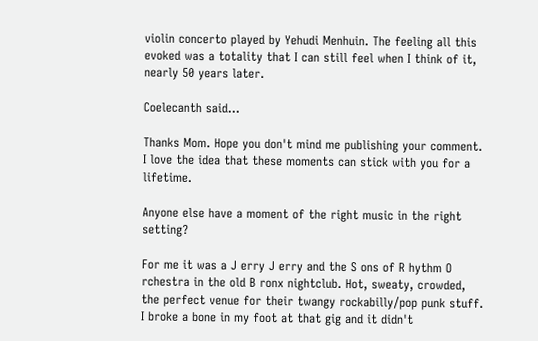violin concerto played by Yehudi Menhuin. The feeling all this evoked was a totality that I can still feel when I think of it, nearly 50 years later.

Coelecanth said...

Thanks Mom. Hope you don't mind me publishing your comment. I love the idea that these moments can stick with you for a lifetime.

Anyone else have a moment of the right music in the right setting?

For me it was a J erry J erry and the S ons of R hythm O rchestra in the old B ronx nightclub. Hot, sweaty, crowded, the perfect venue for their twangy rockabilly/pop punk stuff. I broke a bone in my foot at that gig and it didn't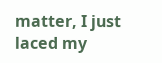matter, I just laced my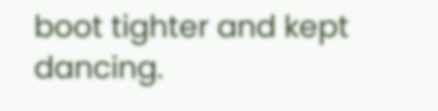boot tighter and kept dancing.